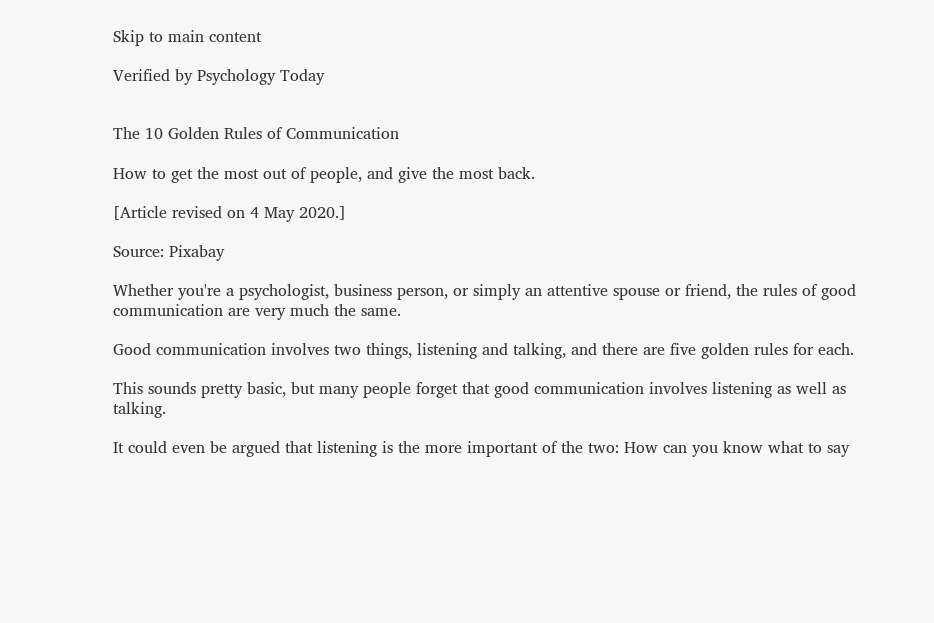Skip to main content

Verified by Psychology Today


The 10 Golden Rules of Communication

How to get the most out of people, and give the most back.

[Article revised on 4 May 2020.]

Source: Pixabay

Whether you're a psychologist, business person, or simply an attentive spouse or friend, the rules of good communication are very much the same.

Good communication involves two things, listening and talking, and there are five golden rules for each.

This sounds pretty basic, but many people forget that good communication involves listening as well as talking.

It could even be argued that listening is the more important of the two: How can you know what to say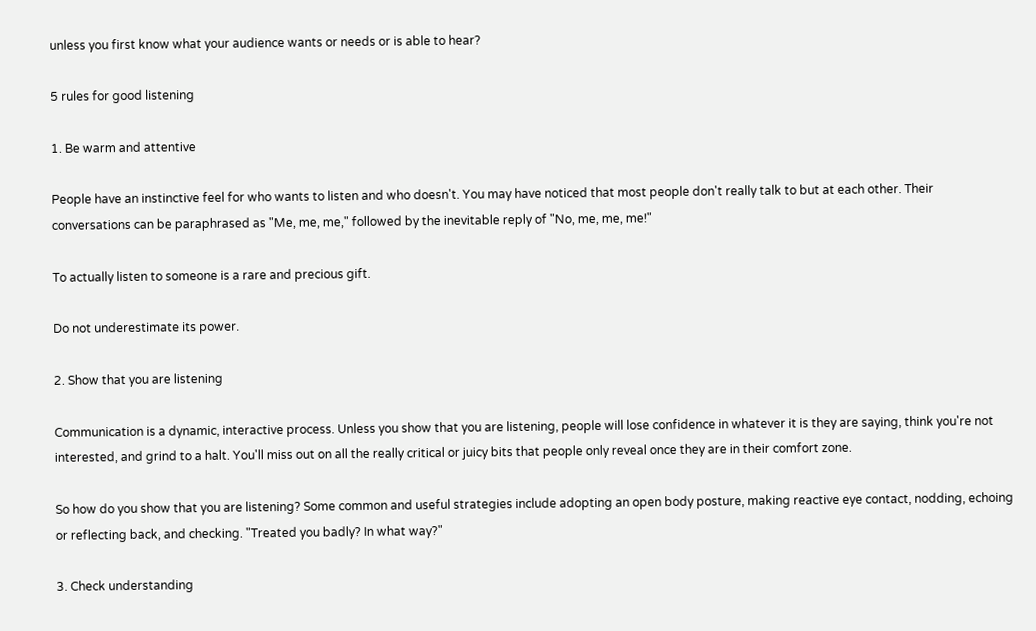unless you first know what your audience wants or needs or is able to hear?

5 rules for good listening

1. Be warm and attentive

People have an instinctive feel for who wants to listen and who doesn't. You may have noticed that most people don't really talk to but at each other. Their conversations can be paraphrased as "Me, me, me," followed by the inevitable reply of "No, me, me, me!"

To actually listen to someone is a rare and precious gift.

Do not underestimate its power.

2. Show that you are listening

Communication is a dynamic, interactive process. Unless you show that you are listening, people will lose confidence in whatever it is they are saying, think you're not interested, and grind to a halt. You'll miss out on all the really critical or juicy bits that people only reveal once they are in their comfort zone.

So how do you show that you are listening? Some common and useful strategies include adopting an open body posture, making reactive eye contact, nodding, echoing or reflecting back, and checking. "Treated you badly? In what way?"

3. Check understanding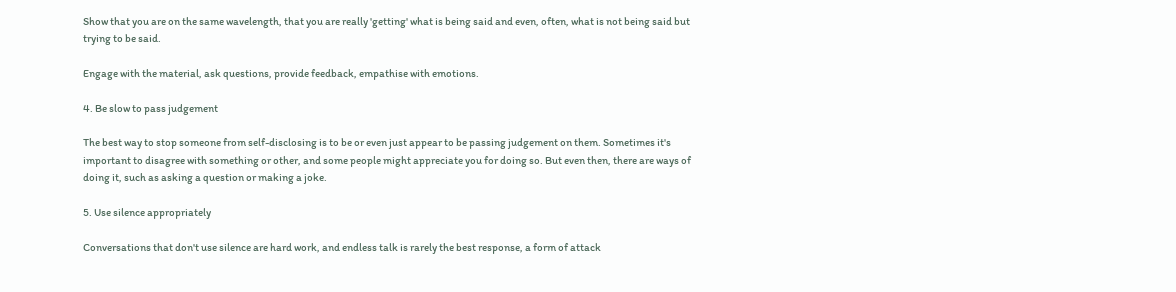Show that you are on the same wavelength, that you are really 'getting' what is being said and even, often, what is not being said but trying to be said.

Engage with the material, ask questions, provide feedback, empathise with emotions.

4. Be slow to pass judgement

The best way to stop someone from self-disclosing is to be or even just appear to be passing judgement on them. Sometimes it's important to disagree with something or other, and some people might appreciate you for doing so. But even then, there are ways of doing it, such as asking a question or making a joke.

5. Use silence appropriately

Conversations that don't use silence are hard work, and endless talk is rarely the best response, a form of attack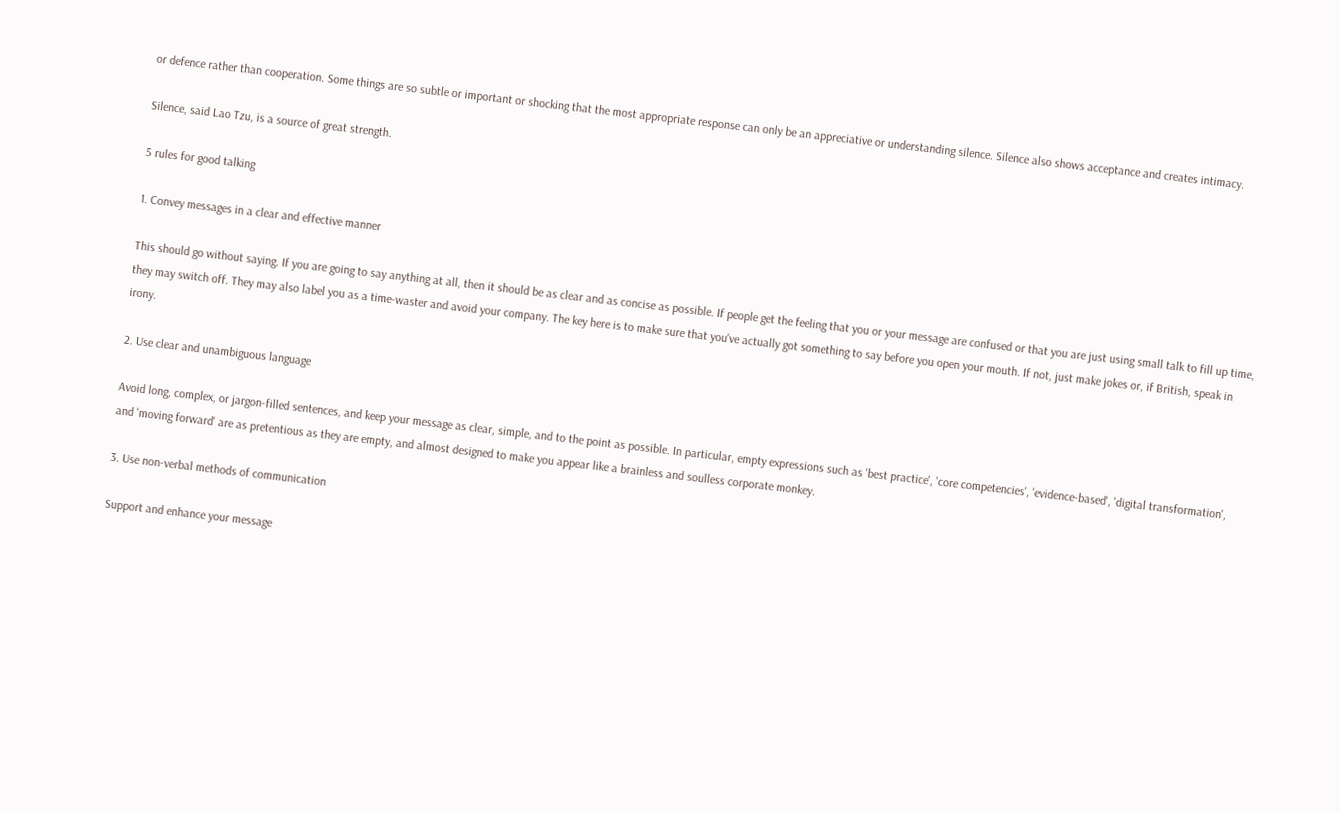or defence rather than cooperation. Some things are so subtle or important or shocking that the most appropriate response can only be an appreciative or understanding silence. Silence also shows acceptance and creates intimacy.

Silence, said Lao Tzu, is a source of great strength.

5 rules for good talking

1. Convey messages in a clear and effective manner

This should go without saying. If you are going to say anything at all, then it should be as clear and as concise as possible. If people get the feeling that you or your message are confused or that you are just using small talk to fill up time, they may switch off. They may also label you as a time-waster and avoid your company. The key here is to make sure that you've actually got something to say before you open your mouth. If not, just make jokes or, if British, speak in irony.

2. Use clear and unambiguous language

Avoid long, complex, or jargon-filled sentences, and keep your message as clear, simple, and to the point as possible. In particular, empty expressions such as 'best practice', 'core competencies', 'evidence-based', 'digital transformation', and 'moving forward' are as pretentious as they are empty, and almost designed to make you appear like a brainless and soulless corporate monkey.

3. Use non-verbal methods of communication

Support and enhance your message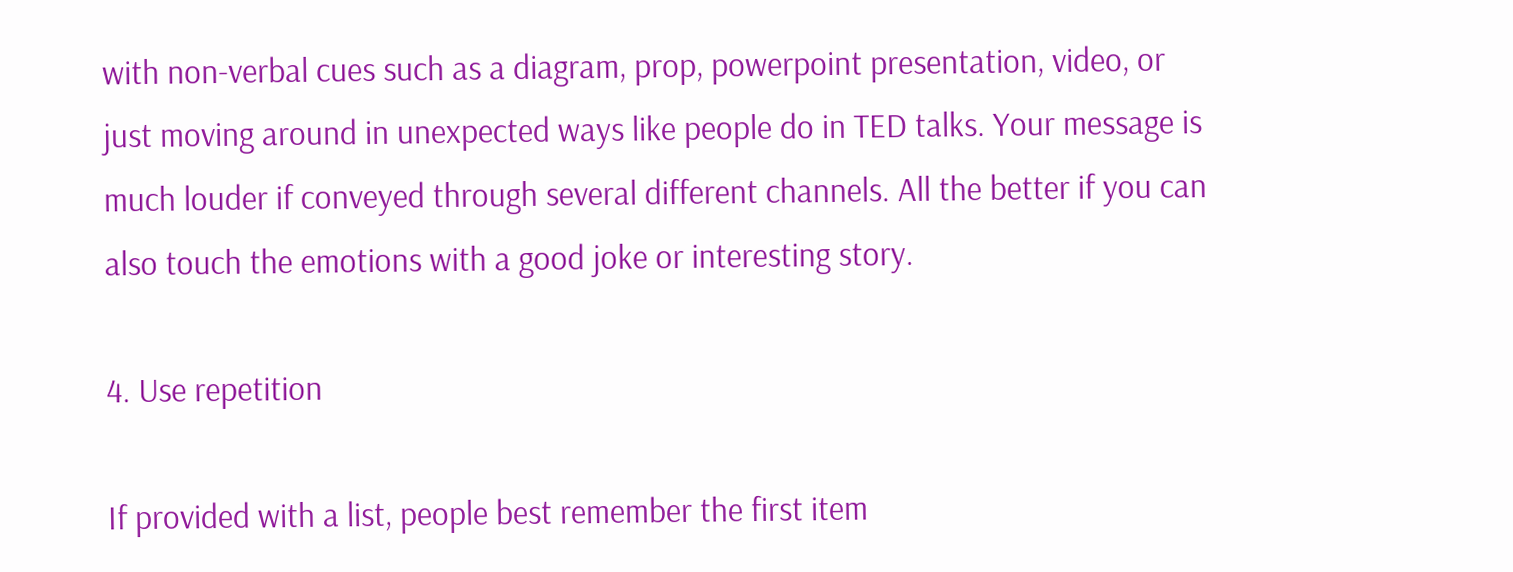with non-verbal cues such as a diagram, prop, powerpoint presentation, video, or just moving around in unexpected ways like people do in TED talks. Your message is much louder if conveyed through several different channels. All the better if you can also touch the emotions with a good joke or interesting story.

4. Use repetition

If provided with a list, people best remember the first item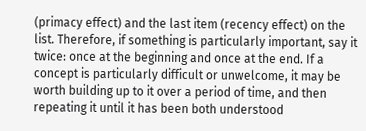(primacy effect) and the last item (recency effect) on the list. Therefore, if something is particularly important, say it twice: once at the beginning and once at the end. If a concept is particularly difficult or unwelcome, it may be worth building up to it over a period of time, and then repeating it until it has been both understood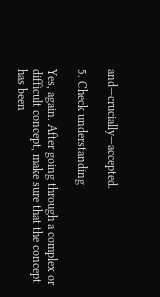and—crucially—accepted.

5. Check understanding

Yes, again. After going through a complex or difficult concept, make sure that the concept has been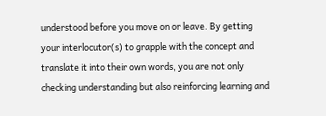understood before you move on or leave. By getting your interlocutor(s) to grapple with the concept and translate it into their own words, you are not only checking understanding but also reinforcing learning and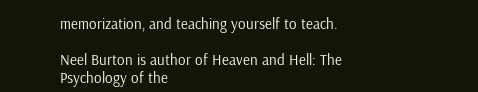memorization, and teaching yourself to teach.

Neel Burton is author of Heaven and Hell: The Psychology of the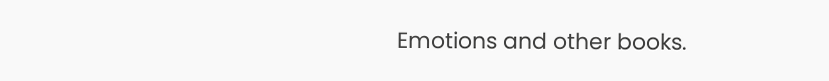Emotions and other books.